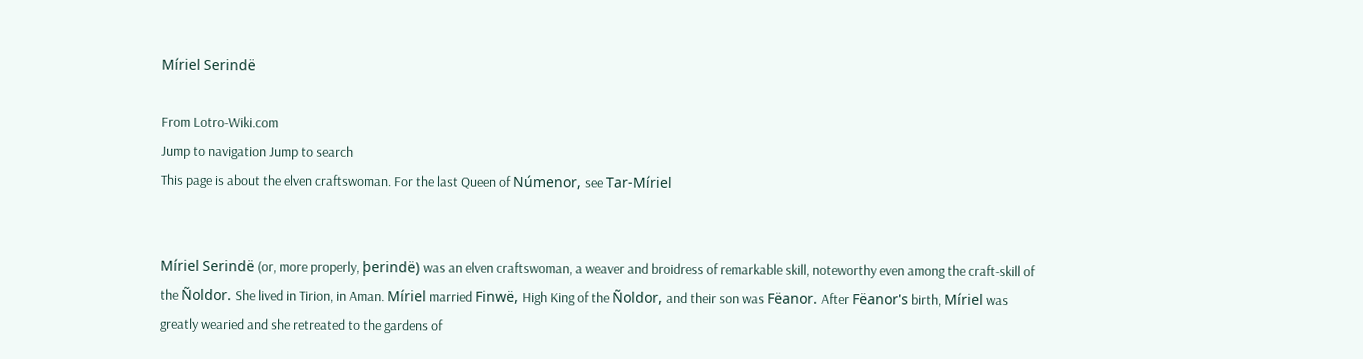Míriel Serindë

From Lotro-Wiki.com
Jump to navigation Jump to search
This page is about the elven craftswoman. For the last Queen of Númenor, see Tar-Míriel


Míriel Serindë (or, more properly, þerindë) was an elven craftswoman, a weaver and broidress of remarkable skill, noteworthy even among the craft-skill of the Ñoldor. She lived in Tirion, in Aman. Míriel married Finwë, High King of the Ñoldor, and their son was Fëanor. After Fëanor's birth, Míriel was greatly wearied and she retreated to the gardens of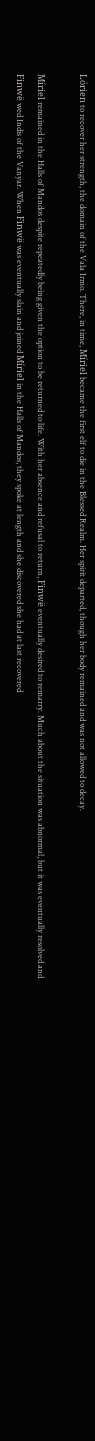Lórien to recover her strength, the domain of the Vala Irmo. There, in time, Míriel became the first elf to die in the Blessed Realm. Her spirit departed, though her body remained and was not allowed to decay.

Míriel remained in the Halls of Mandos despite repeatedly being given the option to be returned to life. With her absence and refusal to return, Finwë eventually desired to remarry. Much about the situation was abnormal, but it was eventually resolved and Finwë wed Indis of the Vanyar. When Finwë was eventually slain and joined Míriel in the Halls of Mandos, they spoke at length and she discovered she had at last recovered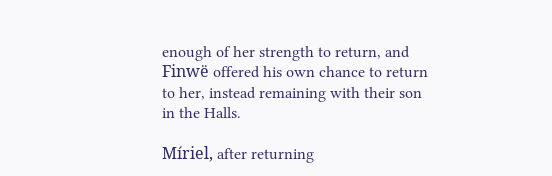enough of her strength to return, and Finwë offered his own chance to return to her, instead remaining with their son in the Halls.

Míriel, after returning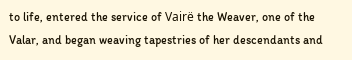to life, entered the service of Vairë the Weaver, one of the Valar, and began weaving tapestries of her descendants and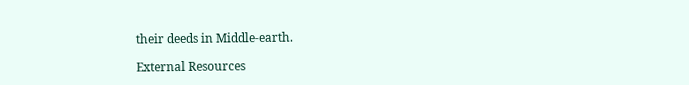their deeds in Middle-earth.

External Resources